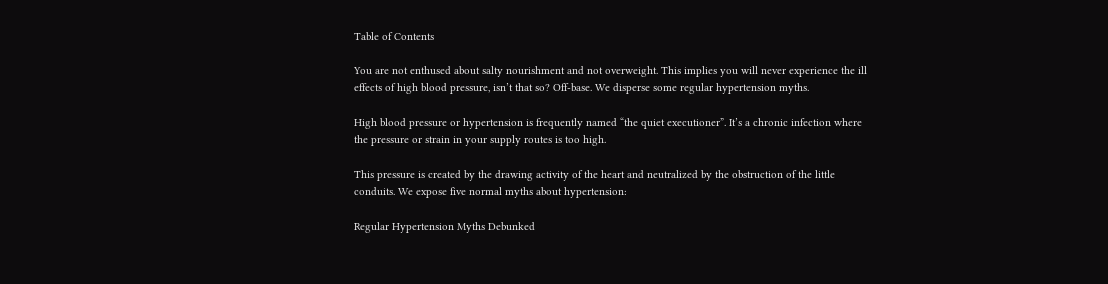Table of Contents

You are not enthused about salty nourishment and not overweight. This implies you will never experience the ill effects of high blood pressure, isn’t that so? Off-base. We disperse some regular hypertension myths.

High blood pressure or hypertension is frequently named “the quiet executioner”. It’s a chronic infection where the pressure or strain in your supply routes is too high.

This pressure is created by the drawing activity of the heart and neutralized by the obstruction of the little conduits. We expose five normal myths about hypertension:

Regular Hypertension Myths Debunked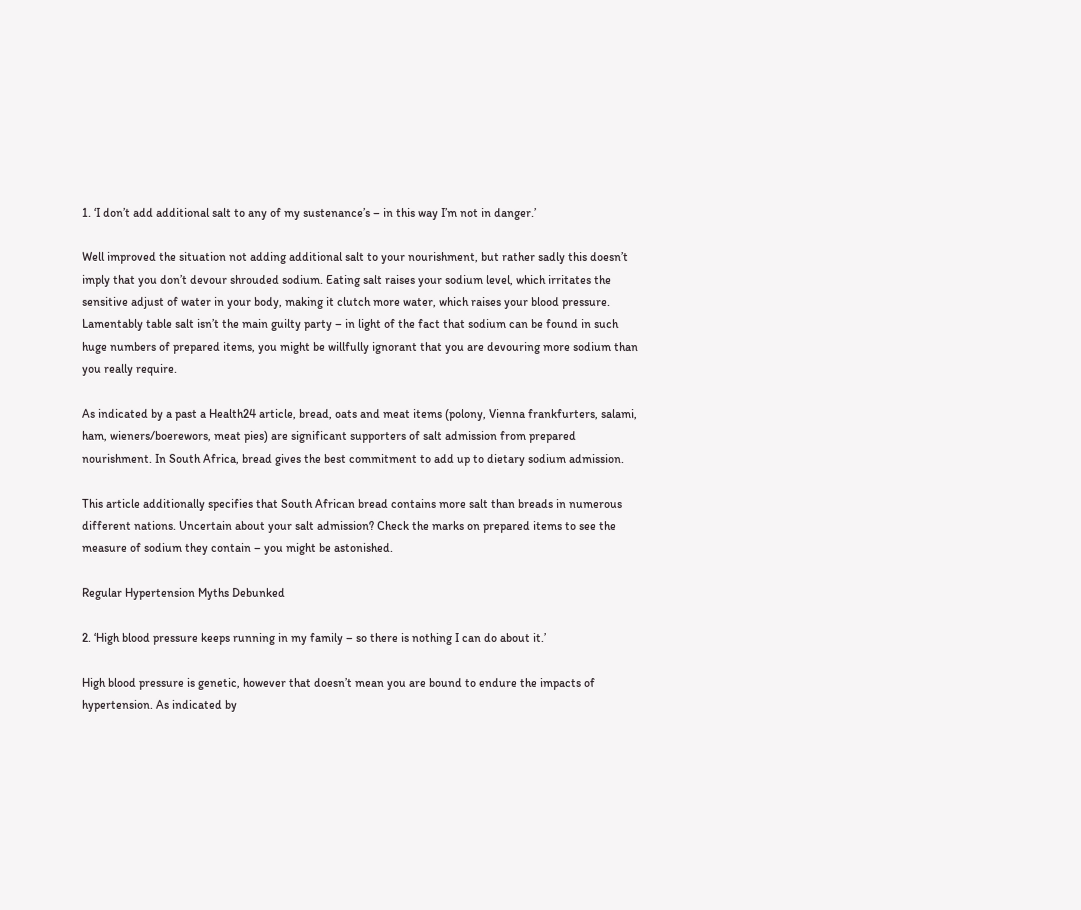1. ‘I don’t add additional salt to any of my sustenance’s – in this way I’m not in danger.’

Well improved the situation not adding additional salt to your nourishment, but rather sadly this doesn’t imply that you don’t devour shrouded sodium. Eating salt raises your sodium level, which irritates the sensitive adjust of water in your body, making it clutch more water, which raises your blood pressure. Lamentably table salt isn’t the main guilty party – in light of the fact that sodium can be found in such huge numbers of prepared items, you might be willfully ignorant that you are devouring more sodium than you really require.

As indicated by a past a Health24 article, bread, oats and meat items (polony, Vienna frankfurters, salami, ham, wieners/boerewors, meat pies) are significant supporters of salt admission from prepared nourishment. In South Africa, bread gives the best commitment to add up to dietary sodium admission.

This article additionally specifies that South African bread contains more salt than breads in numerous different nations. Uncertain about your salt admission? Check the marks on prepared items to see the measure of sodium they contain – you might be astonished.

Regular Hypertension Myths Debunked

2. ‘High blood pressure keeps running in my family – so there is nothing I can do about it.’

High blood pressure is genetic, however that doesn’t mean you are bound to endure the impacts of hypertension. As indicated by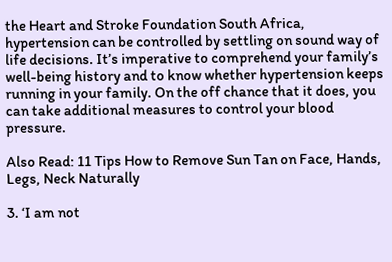the Heart and Stroke Foundation South Africa, hypertension can be controlled by settling on sound way of life decisions. It’s imperative to comprehend your family’s well-being history and to know whether hypertension keeps running in your family. On the off chance that it does, you can take additional measures to control your blood pressure.

Also Read: 11 Tips How to Remove Sun Tan on Face, Hands, Legs, Neck Naturally

3. ‘I am not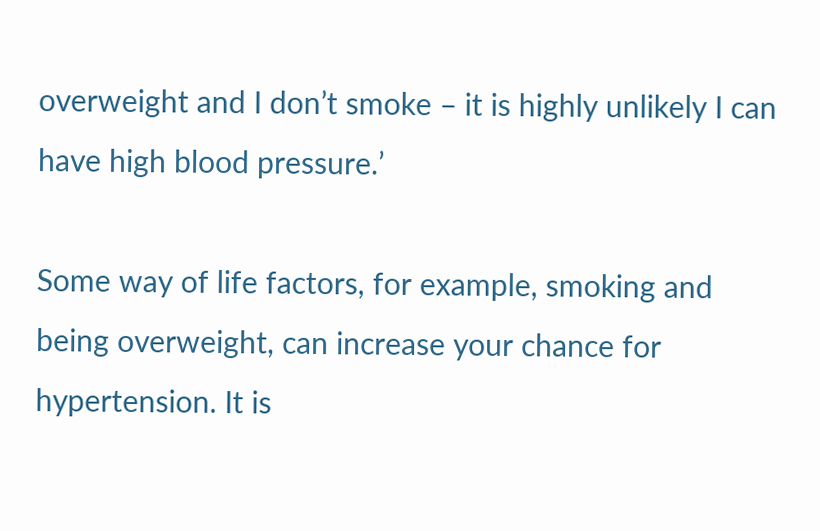overweight and I don’t smoke – it is highly unlikely I can have high blood pressure.’

Some way of life factors, for example, smoking and being overweight, can increase your chance for hypertension. It is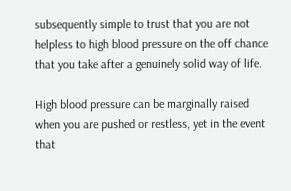subsequently simple to trust that you are not helpless to high blood pressure on the off chance that you take after a genuinely solid way of life.

High blood pressure can be marginally raised when you are pushed or restless, yet in the event that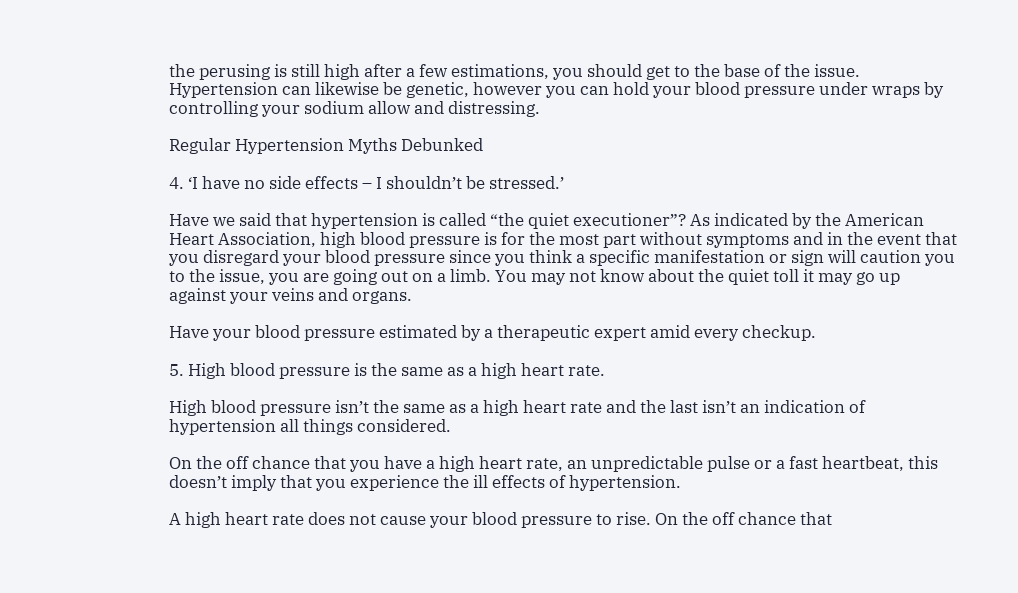the perusing is still high after a few estimations, you should get to the base of the issue. Hypertension can likewise be genetic, however you can hold your blood pressure under wraps by controlling your sodium allow and distressing.

Regular Hypertension Myths Debunked

4. ‘I have no side effects – I shouldn’t be stressed.’

Have we said that hypertension is called “the quiet executioner”? As indicated by the American Heart Association, high blood pressure is for the most part without symptoms and in the event that you disregard your blood pressure since you think a specific manifestation or sign will caution you to the issue, you are going out on a limb. You may not know about the quiet toll it may go up against your veins and organs.

Have your blood pressure estimated by a therapeutic expert amid every checkup.

5. High blood pressure is the same as a high heart rate.

High blood pressure isn’t the same as a high heart rate and the last isn’t an indication of hypertension all things considered.

On the off chance that you have a high heart rate, an unpredictable pulse or a fast heartbeat, this doesn’t imply that you experience the ill effects of hypertension.

A high heart rate does not cause your blood pressure to rise. On the off chance that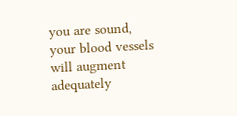you are sound, your blood vessels will augment adequately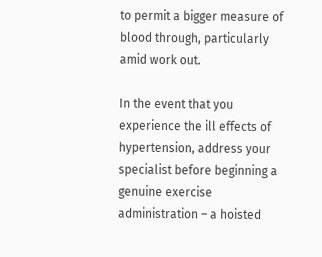to permit a bigger measure of blood through, particularly amid work out.

In the event that you experience the ill effects of hypertension, address your specialist before beginning a genuine exercise administration – a hoisted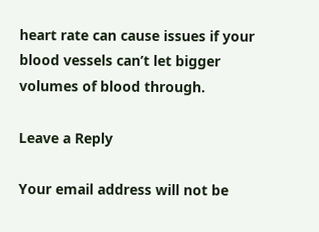heart rate can cause issues if your blood vessels can’t let bigger volumes of blood through.

Leave a Reply

Your email address will not be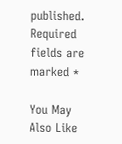published. Required fields are marked *

You May Also Like